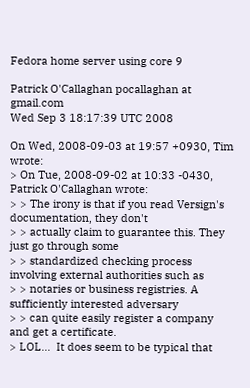Fedora home server using core 9

Patrick O'Callaghan pocallaghan at gmail.com
Wed Sep 3 18:17:39 UTC 2008

On Wed, 2008-09-03 at 19:57 +0930, Tim wrote:
> On Tue, 2008-09-02 at 10:33 -0430, Patrick O'Callaghan wrote:
> > The irony is that if you read Versign's documentation, they don't
> > actually claim to guarantee this. They just go through some
> > standardized checking process involving external authorities such as
> > notaries or business registries. A sufficiently interested adversary
> > can quite easily register a company and get a certificate.
> LOL...  It does seem to be typical that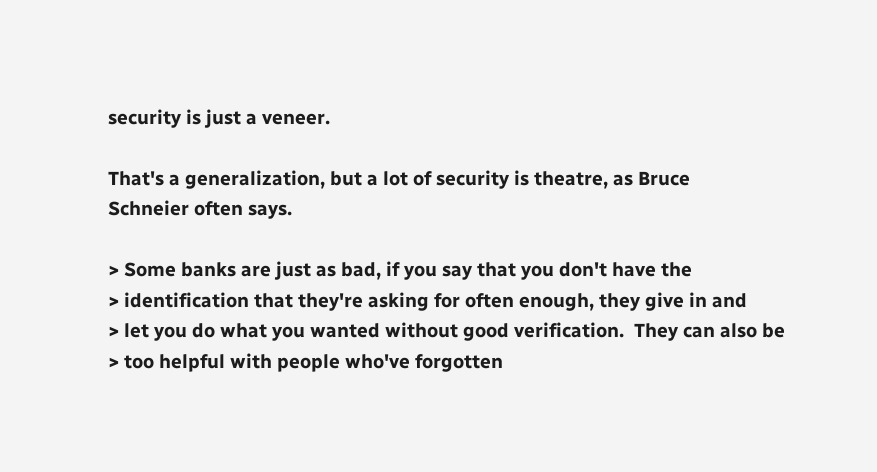security is just a veneer.

That's a generalization, but a lot of security is theatre, as Bruce
Schneier often says.

> Some banks are just as bad, if you say that you don't have the
> identification that they're asking for often enough, they give in and
> let you do what you wanted without good verification.  They can also be
> too helpful with people who've forgotten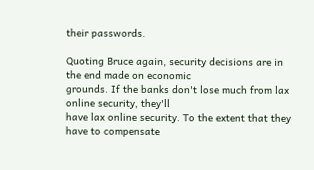their passwords.

Quoting Bruce again, security decisions are in the end made on economic
grounds. If the banks don't lose much from lax online security, they'll
have lax online security. To the extent that they have to compensate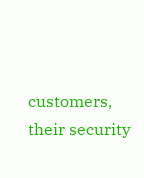customers, their security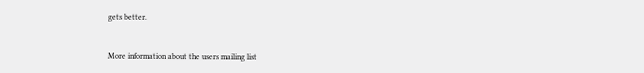gets better.


More information about the users mailing list